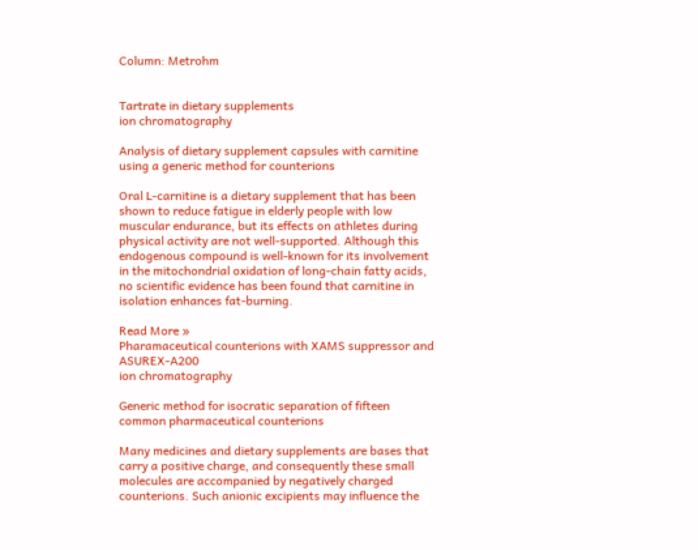Column: Metrohm


Tartrate in dietary supplements
ion chromatography

Analysis of dietary supplement capsules with carnitine using a generic method for counterions

Oral L-carnitine is a dietary supplement that has been shown to reduce fatigue in elderly people with low muscular endurance, but its effects on athletes during physical activity are not well-supported. Although this endogenous compound is well-known for its involvement in the mitochondrial oxidation of long-chain fatty acids, no scientific evidence has been found that carnitine in isolation enhances fat-burning.

Read More »
Pharamaceutical counterions with XAMS suppressor and ASUREX-A200
ion chromatography

Generic method for isocratic separation of fifteen common pharmaceutical counterions

Many medicines and dietary supplements are bases that carry a positive charge, and consequently these small molecules are accompanied by negatively charged counterions. Such anionic excipients may influence the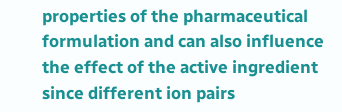properties of the pharmaceutical formulation and can also influence the effect of the active ingredient since different ion pairs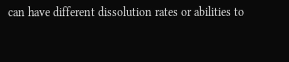can have different dissolution rates or abilities to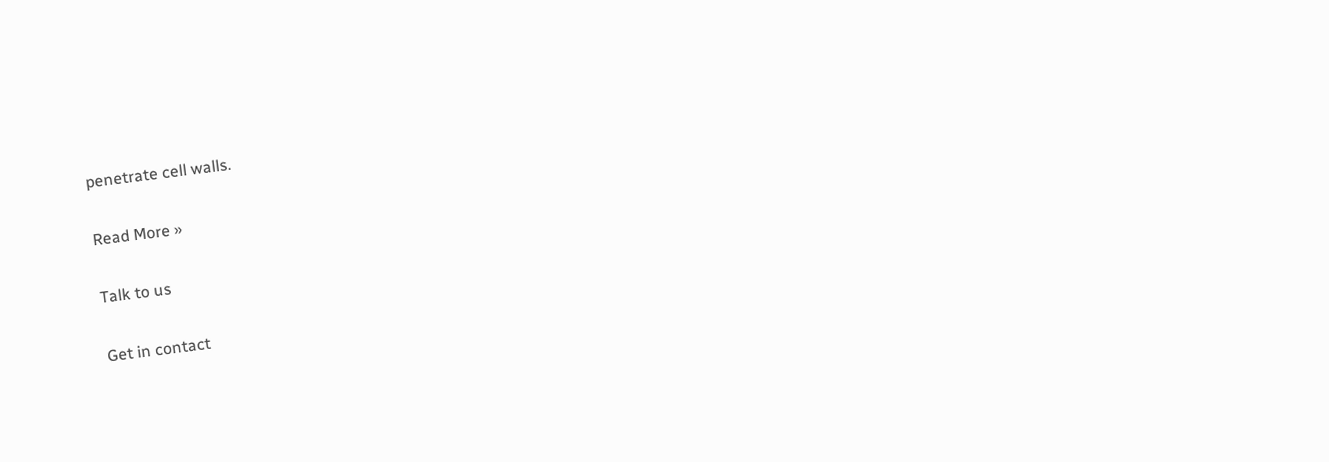penetrate cell walls.

Read More »

Talk to us

Get in contact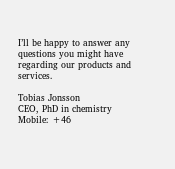I’ll be happy to answer any questions you might have regarding our products and services.

Tobias Jonsson
CEO, PhD in chemistry
Mobile: +46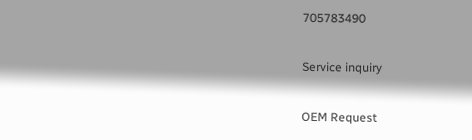705783490

Service inquiry

OEM Request